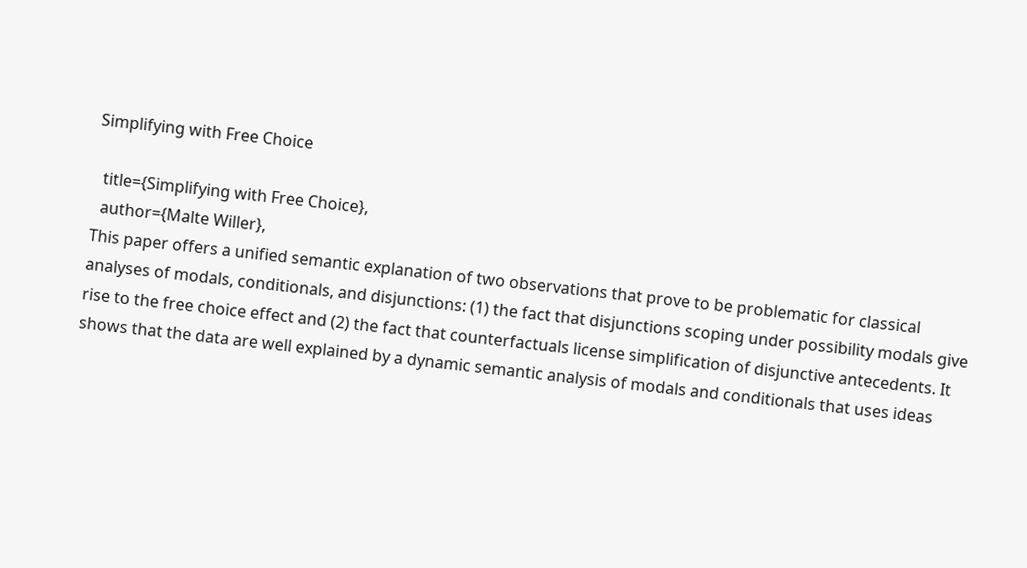Simplifying with Free Choice

  title={Simplifying with Free Choice},
  author={Malte Willer},
This paper offers a unified semantic explanation of two observations that prove to be problematic for classical analyses of modals, conditionals, and disjunctions: (1) the fact that disjunctions scoping under possibility modals give rise to the free choice effect and (2) the fact that counterfactuals license simplification of disjunctive antecedents. It shows that the data are well explained by a dynamic semantic analysis of modals and conditionals that uses ideas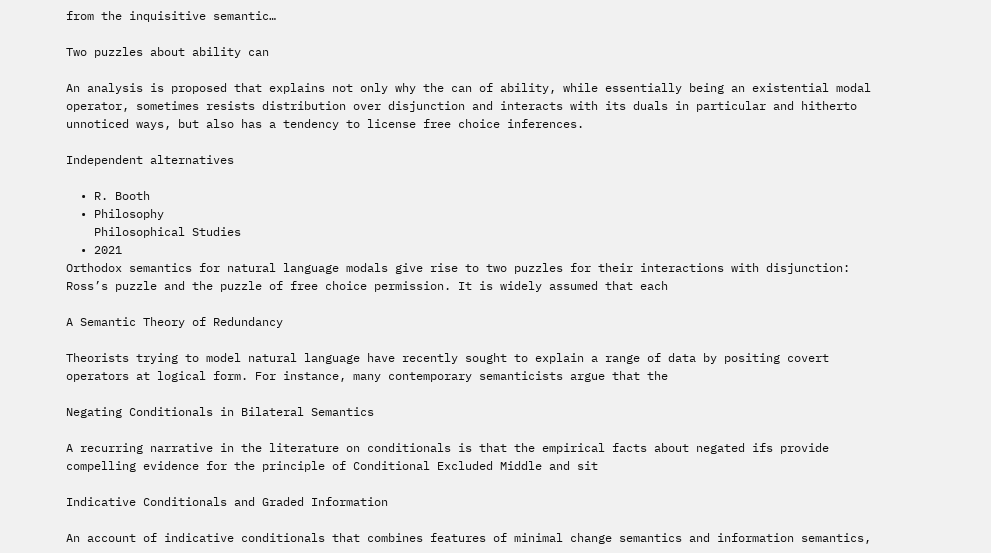from the inquisitive semantic…

Two puzzles about ability can

An analysis is proposed that explains not only why the can of ability, while essentially being an existential modal operator, sometimes resists distribution over disjunction and interacts with its duals in particular and hitherto unnoticed ways, but also has a tendency to license free choice inferences.

Independent alternatives

  • R. Booth
  • Philosophy
    Philosophical Studies
  • 2021
Orthodox semantics for natural language modals give rise to two puzzles for their interactions with disjunction: Ross’s puzzle and the puzzle of free choice permission. It is widely assumed that each

A Semantic Theory of Redundancy

Theorists trying to model natural language have recently sought to explain a range of data by positing covert operators at logical form. For instance, many contemporary semanticists argue that the

Negating Conditionals in Bilateral Semantics

A recurring narrative in the literature on conditionals is that the empirical facts about negated ifs provide compelling evidence for the principle of Conditional Excluded Middle and sit

Indicative Conditionals and Graded Information

An account of indicative conditionals that combines features of minimal change semantics and information semantics,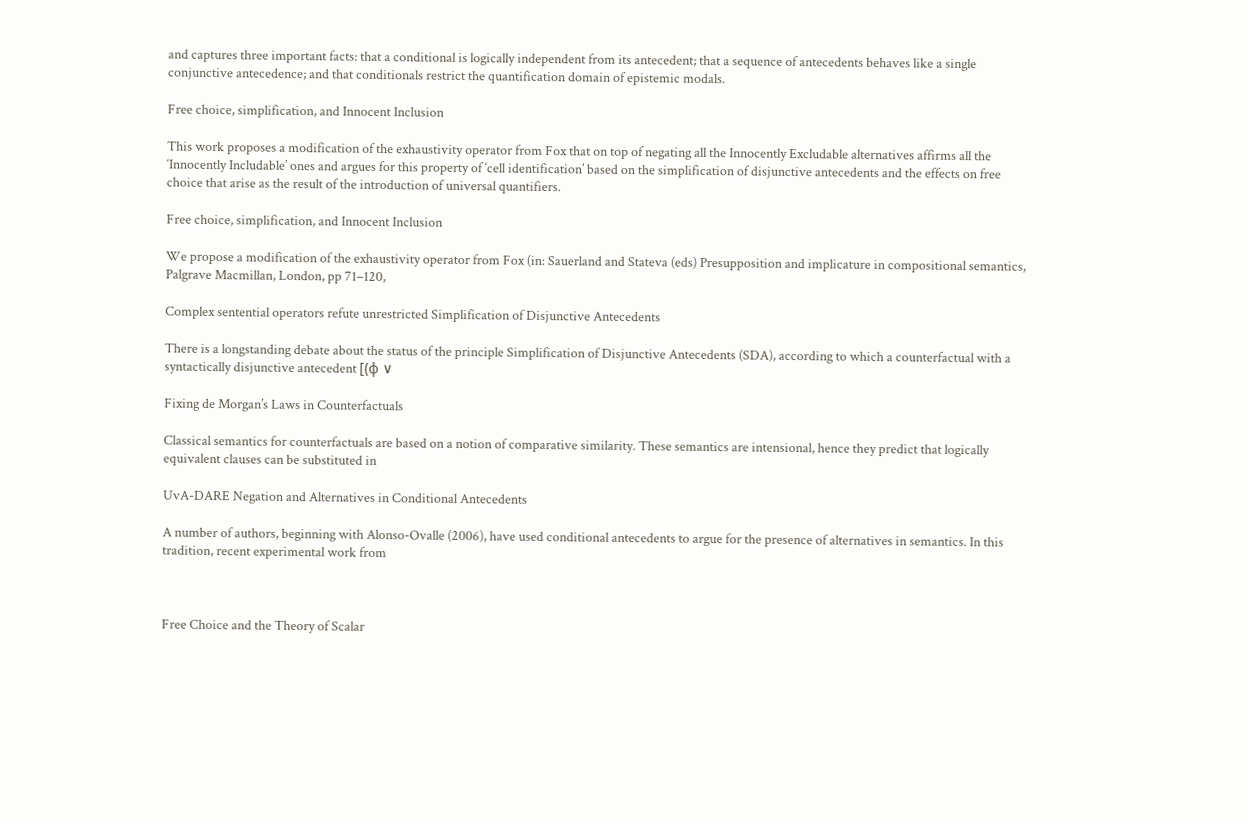and captures three important facts: that a conditional is logically independent from its antecedent; that a sequence of antecedents behaves like a single conjunctive antecedence; and that conditionals restrict the quantification domain of epistemic modals.

Free choice, simplification, and Innocent Inclusion

This work proposes a modification of the exhaustivity operator from Fox that on top of negating all the Innocently Excludable alternatives affirms all the ‘Innocently Includable’ ones and argues for this property of ‘cell identification’ based on the simplification of disjunctive antecedents and the effects on free choice that arise as the result of the introduction of universal quantifiers.

Free choice, simplification, and Innocent Inclusion

We propose a modification of the exhaustivity operator from Fox (in: Sauerland and Stateva (eds) Presupposition and implicature in compositional semantics, Palgrave Macmillan, London, pp 71–120,

Complex sentential operators refute unrestricted Simplification of Disjunctive Antecedents

There is a longstanding debate about the status of the principle Simplification of Disjunctive Antecedents (SDA), according to which a counterfactual with a syntactically disjunctive antecedent [(φ ∨

Fixing de Morgan’s Laws in Counterfactuals

Classical semantics for counterfactuals are based on a notion of comparative similarity. These semantics are intensional, hence they predict that logically equivalent clauses can be substituted in

UvA-DARE Negation and Alternatives in Conditional Antecedents

A number of authors, beginning with Alonso-Ovalle (2006), have used conditional antecedents to argue for the presence of alternatives in semantics. In this tradition, recent experimental work from



Free Choice and the Theory of Scalar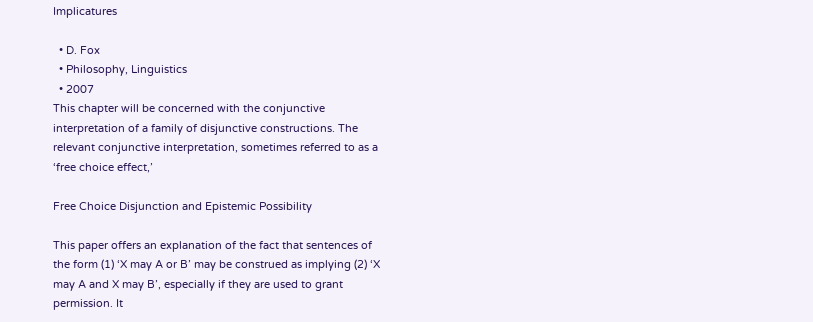Implicatures

  • D. Fox
  • Philosophy, Linguistics
  • 2007
This chapter will be concerned with the conjunctive interpretation of a family of disjunctive constructions. The relevant conjunctive interpretation, sometimes referred to as a ‘free choice effect,’

Free Choice Disjunction and Epistemic Possibility

This paper offers an explanation of the fact that sentences of the form (1) ‘X may A or B’ may be construed as implying (2) ‘X may A and X may B’, especially if they are used to grant permission. It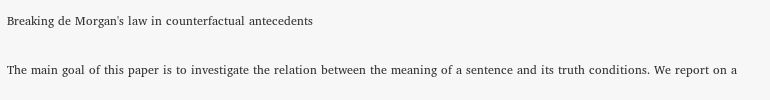Breaking de Morgan's law in counterfactual antecedents

The main goal of this paper is to investigate the relation between the meaning of a sentence and its truth conditions. We report on a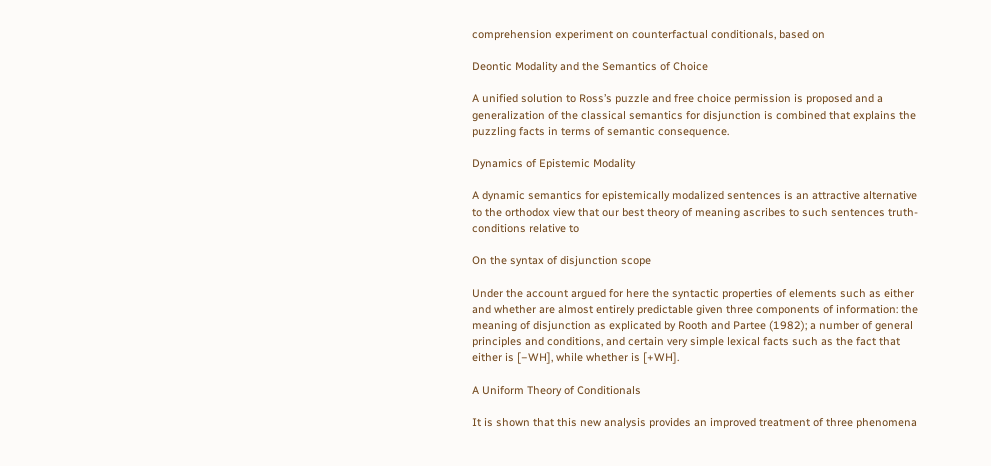comprehension experiment on counterfactual conditionals, based on

Deontic Modality and the Semantics of Choice

A unified solution to Ross’s puzzle and free choice permission is proposed and a generalization of the classical semantics for disjunction is combined that explains the puzzling facts in terms of semantic consequence.

Dynamics of Epistemic Modality

A dynamic semantics for epistemically modalized sentences is an attractive alternative to the orthodox view that our best theory of meaning ascribes to such sentences truth-conditions relative to

On the syntax of disjunction scope

Under the account argued for here the syntactic properties of elements such as either and whether are almost entirely predictable given three components of information: the meaning of disjunction as explicated by Rooth and Partee (1982); a number of general principles and conditions, and certain very simple lexical facts such as the fact that either is [−WH], while whether is [+WH].

A Uniform Theory of Conditionals

It is shown that this new analysis provides an improved treatment of three phenomena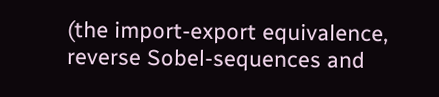(the import-export equivalence, reverse Sobel-sequences and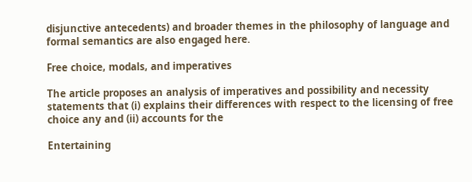disjunctive antecedents) and broader themes in the philosophy of language and formal semantics are also engaged here.

Free choice, modals, and imperatives

The article proposes an analysis of imperatives and possibility and necessity statements that (i) explains their differences with respect to the licensing of free choice any and (ii) accounts for the

Entertaining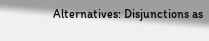Alternatives: Disjunctions as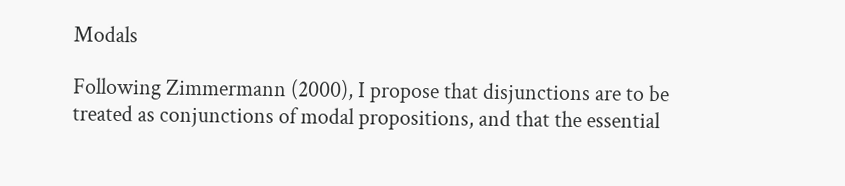Modals

Following Zimmermann (2000), I propose that disjunctions are to be treated as conjunctions of modal propositions, and that the essential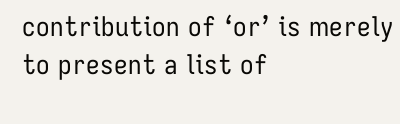contribution of ‘or’ is merely to present a list of